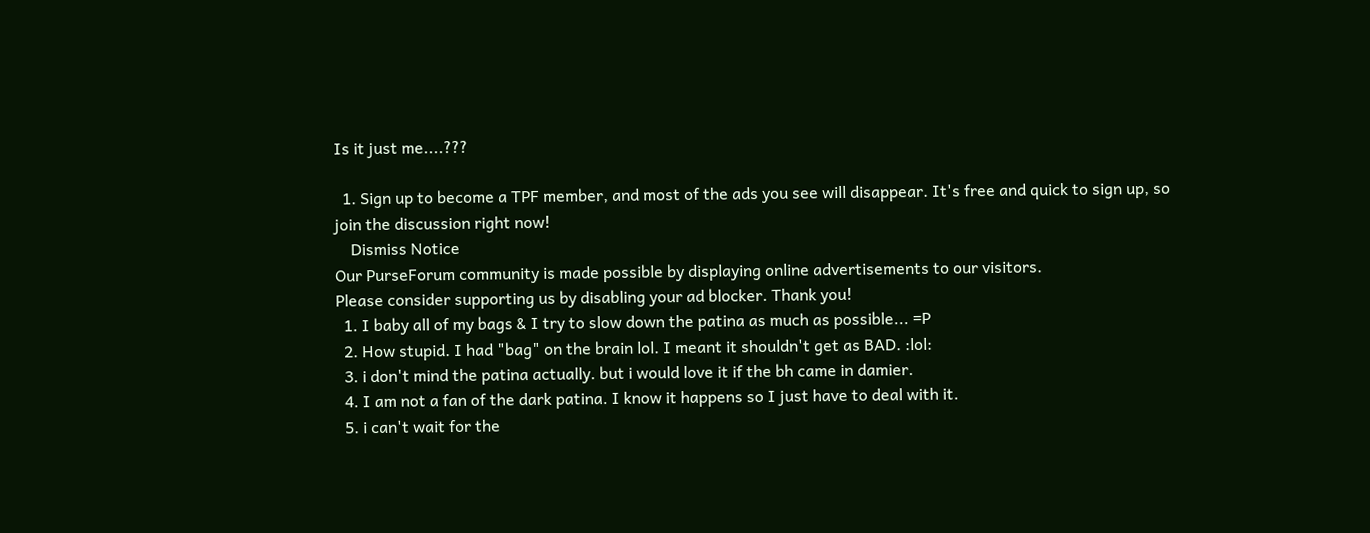Is it just me....???

  1. Sign up to become a TPF member, and most of the ads you see will disappear. It's free and quick to sign up, so join the discussion right now!
    Dismiss Notice
Our PurseForum community is made possible by displaying online advertisements to our visitors.
Please consider supporting us by disabling your ad blocker. Thank you!
  1. I baby all of my bags & I try to slow down the patina as much as possible... =P
  2. How stupid. I had "bag" on the brain lol. I meant it shouldn't get as BAD. :lol:
  3. i don't mind the patina actually. but i would love it if the bh came in damier.
  4. I am not a fan of the dark patina. I know it happens so I just have to deal with it.
  5. i can't wait for the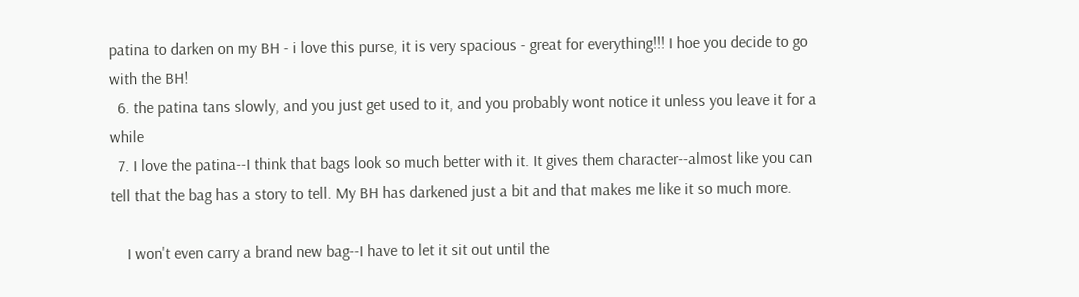patina to darken on my BH - i love this purse, it is very spacious - great for everything!!! I hoe you decide to go with the BH!
  6. the patina tans slowly, and you just get used to it, and you probably wont notice it unless you leave it for a while
  7. I love the patina--I think that bags look so much better with it. It gives them character--almost like you can tell that the bag has a story to tell. My BH has darkened just a bit and that makes me like it so much more.

    I won't even carry a brand new bag--I have to let it sit out until the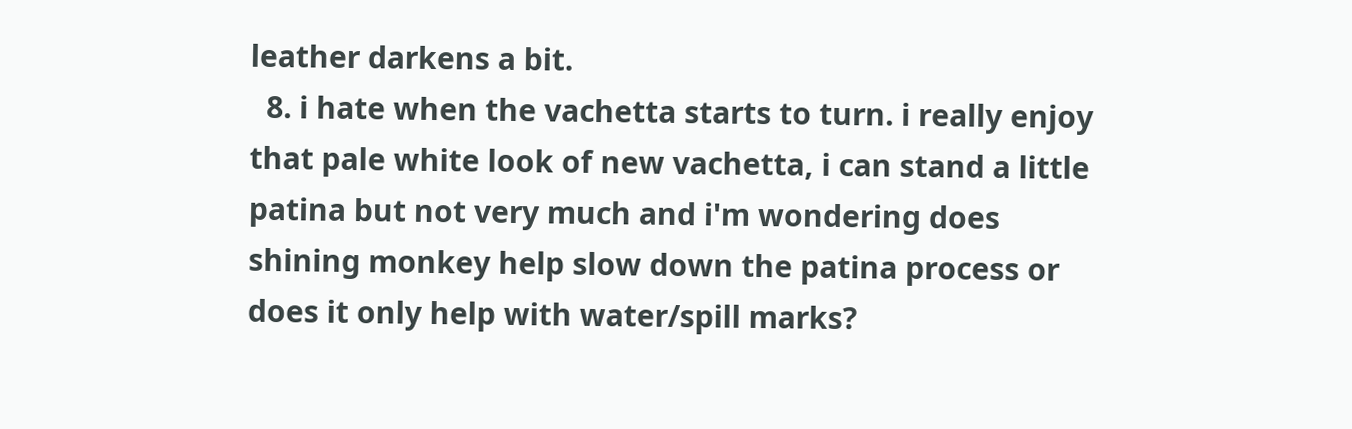leather darkens a bit.
  8. i hate when the vachetta starts to turn. i really enjoy that pale white look of new vachetta, i can stand a little patina but not very much and i'm wondering does shining monkey help slow down the patina process or does it only help with water/spill marks?